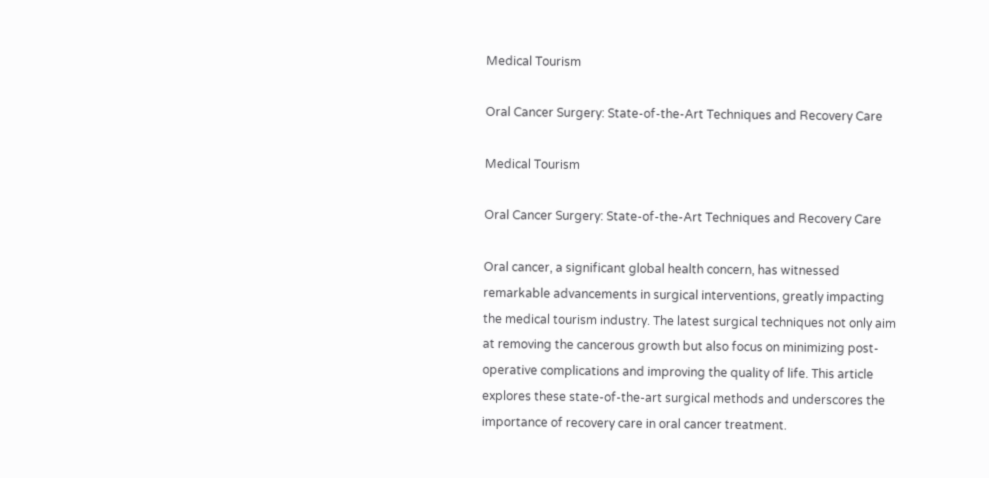Medical Tourism

Oral Cancer Surgery: State-of-the-Art Techniques and Recovery Care

Medical Tourism

Oral Cancer Surgery: State-of-the-Art Techniques and Recovery Care

Oral cancer, a significant global health concern, has witnessed remarkable advancements in surgical interventions, greatly impacting the medical tourism industry. The latest surgical techniques not only aim at removing the cancerous growth but also focus on minimizing post-operative complications and improving the quality of life. This article explores these state-of-the-art surgical methods and underscores the importance of recovery care in oral cancer treatment.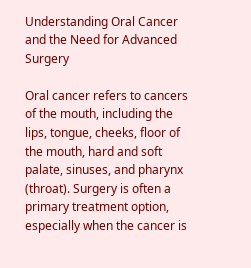Understanding Oral Cancer and the Need for Advanced Surgery

Oral cancer refers to cancers of the mouth, including the lips, tongue, cheeks, floor of the mouth, hard and soft palate, sinuses, and pharynx (throat). Surgery is often a primary treatment option, especially when the cancer is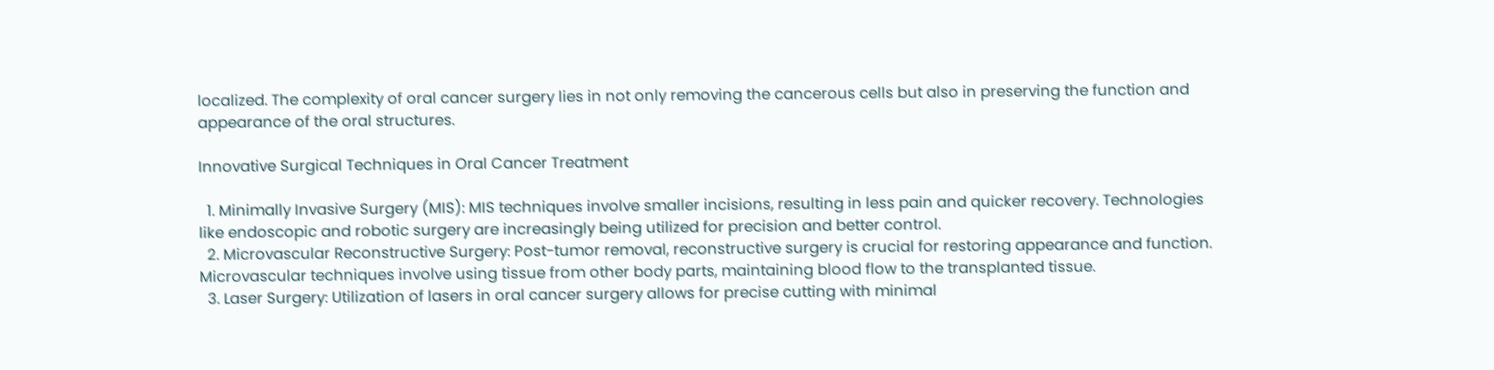localized. The complexity of oral cancer surgery lies in not only removing the cancerous cells but also in preserving the function and appearance of the oral structures.

Innovative Surgical Techniques in Oral Cancer Treatment

  1. Minimally Invasive Surgery (MIS): MIS techniques involve smaller incisions, resulting in less pain and quicker recovery. Technologies like endoscopic and robotic surgery are increasingly being utilized for precision and better control.
  2. Microvascular Reconstructive Surgery: Post-tumor removal, reconstructive surgery is crucial for restoring appearance and function. Microvascular techniques involve using tissue from other body parts, maintaining blood flow to the transplanted tissue.
  3. Laser Surgery: Utilization of lasers in oral cancer surgery allows for precise cutting with minimal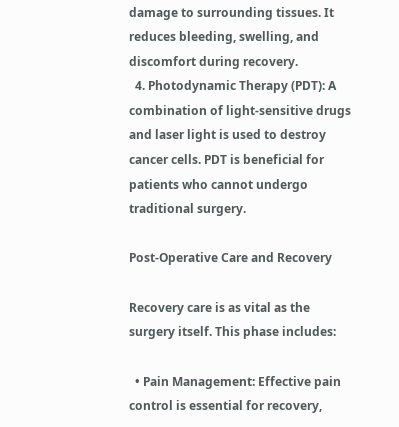damage to surrounding tissues. It reduces bleeding, swelling, and discomfort during recovery.
  4. Photodynamic Therapy (PDT): A combination of light-sensitive drugs and laser light is used to destroy cancer cells. PDT is beneficial for patients who cannot undergo traditional surgery.

Post-Operative Care and Recovery

Recovery care is as vital as the surgery itself. This phase includes:

  • Pain Management: Effective pain control is essential for recovery,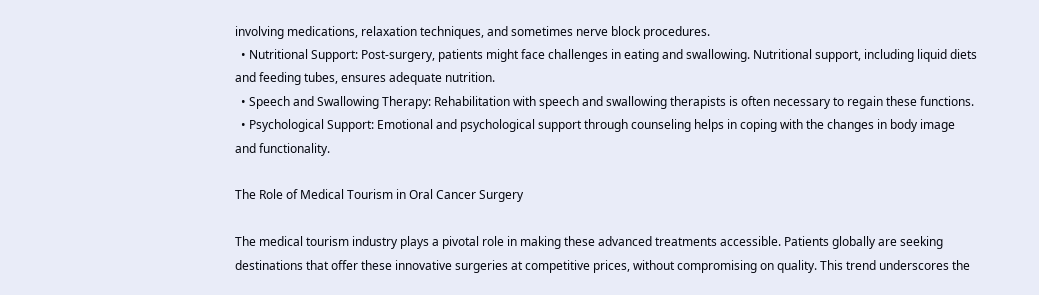involving medications, relaxation techniques, and sometimes nerve block procedures.
  • Nutritional Support: Post-surgery, patients might face challenges in eating and swallowing. Nutritional support, including liquid diets and feeding tubes, ensures adequate nutrition.
  • Speech and Swallowing Therapy: Rehabilitation with speech and swallowing therapists is often necessary to regain these functions.
  • Psychological Support: Emotional and psychological support through counseling helps in coping with the changes in body image and functionality.

The Role of Medical Tourism in Oral Cancer Surgery

The medical tourism industry plays a pivotal role in making these advanced treatments accessible. Patients globally are seeking destinations that offer these innovative surgeries at competitive prices, without compromising on quality. This trend underscores the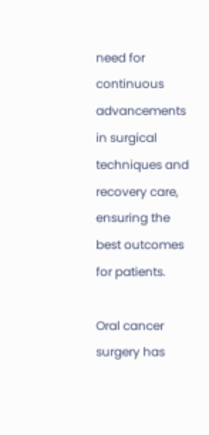need for continuous advancements in surgical techniques and recovery care, ensuring the best outcomes for patients.

Oral cancer surgery has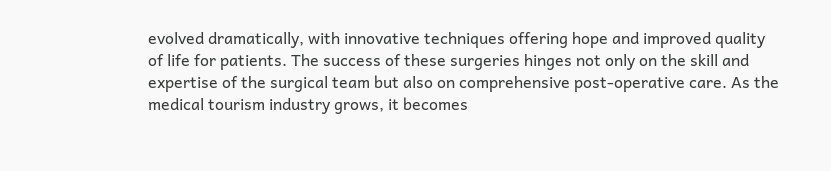evolved dramatically, with innovative techniques offering hope and improved quality of life for patients. The success of these surgeries hinges not only on the skill and expertise of the surgical team but also on comprehensive post-operative care. As the medical tourism industry grows, it becomes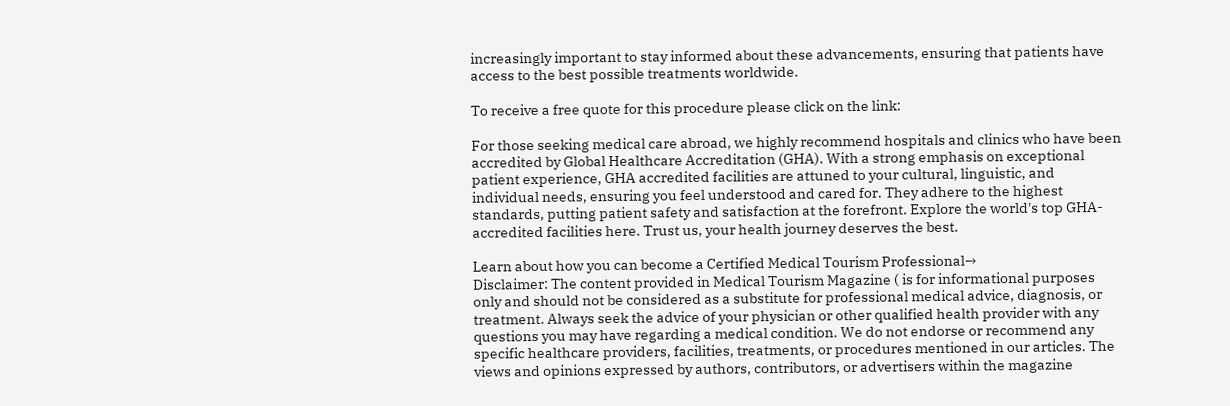increasingly important to stay informed about these advancements, ensuring that patients have access to the best possible treatments worldwide.

To receive a free quote for this procedure please click on the link:

For those seeking medical care abroad, we highly recommend hospitals and clinics who have been accredited by Global Healthcare Accreditation (GHA). With a strong emphasis on exceptional patient experience, GHA accredited facilities are attuned to your cultural, linguistic, and individual needs, ensuring you feel understood and cared for. They adhere to the highest standards, putting patient safety and satisfaction at the forefront. Explore the world's top GHA-accredited facilities here. Trust us, your health journey deserves the best.

Learn about how you can become a Certified Medical Tourism Professional→
Disclaimer: The content provided in Medical Tourism Magazine ( is for informational purposes only and should not be considered as a substitute for professional medical advice, diagnosis, or treatment. Always seek the advice of your physician or other qualified health provider with any questions you may have regarding a medical condition. We do not endorse or recommend any specific healthcare providers, facilities, treatments, or procedures mentioned in our articles. The views and opinions expressed by authors, contributors, or advertisers within the magazine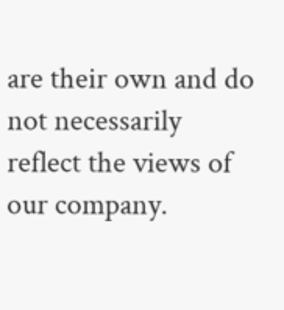are their own and do not necessarily reflect the views of our company.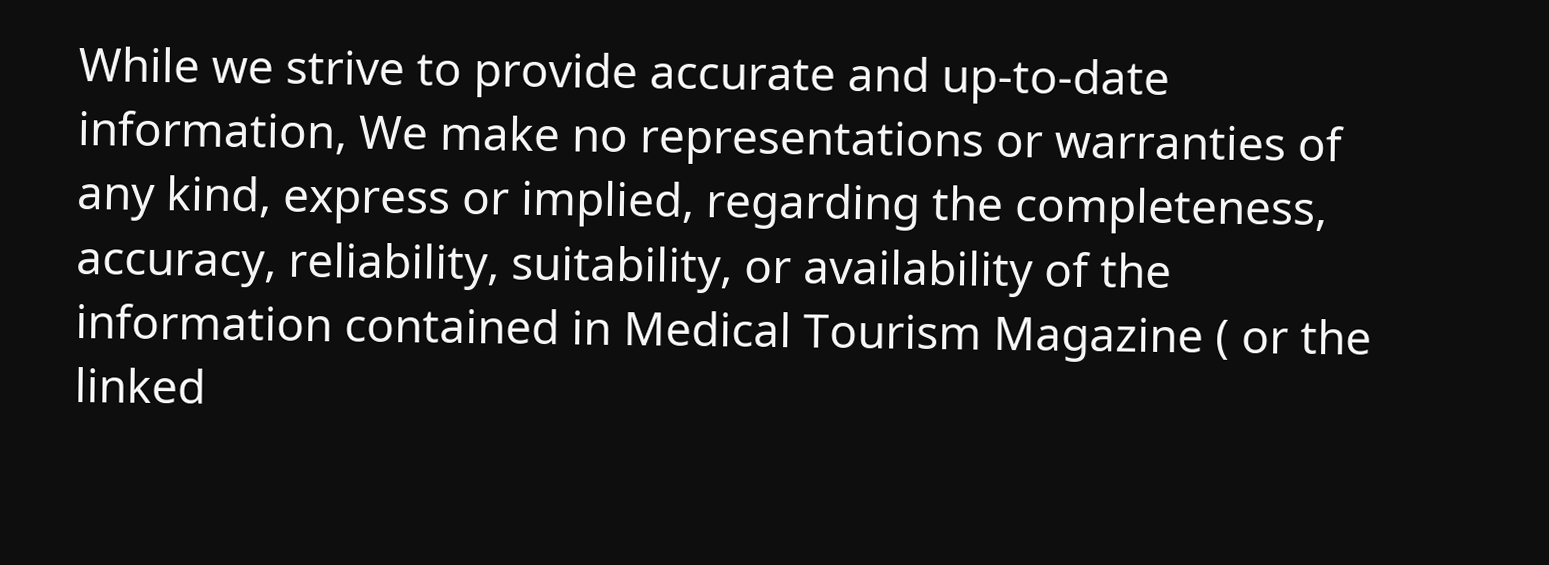While we strive to provide accurate and up-to-date information, We make no representations or warranties of any kind, express or implied, regarding the completeness, accuracy, reliability, suitability, or availability of the information contained in Medical Tourism Magazine ( or the linked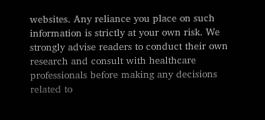websites. Any reliance you place on such information is strictly at your own risk. We strongly advise readers to conduct their own research and consult with healthcare professionals before making any decisions related to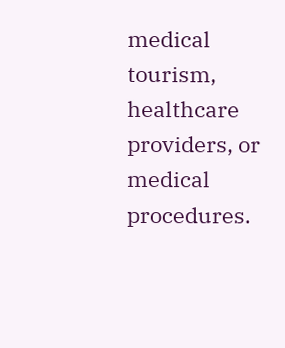medical tourism, healthcare providers, or medical procedures.